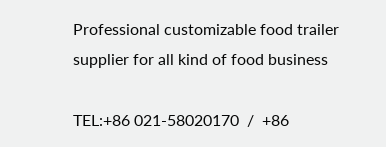Professional customizable food trailer supplier for all kind of food business

TEL:+86 021-58020170  /  +86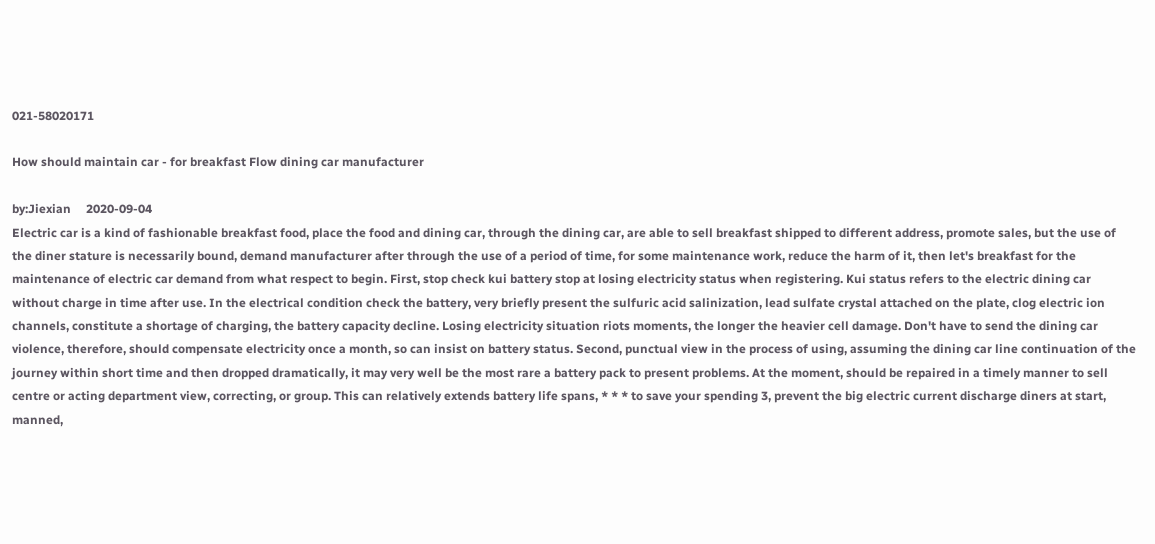021-58020171

How should maintain car - for breakfast Flow dining car manufacturer

by:Jiexian     2020-09-04
Electric car is a kind of fashionable breakfast food, place the food and dining car, through the dining car, are able to sell breakfast shipped to different address, promote sales, but the use of the diner stature is necessarily bound, demand manufacturer after through the use of a period of time, for some maintenance work, reduce the harm of it, then let's breakfast for the maintenance of electric car demand from what respect to begin. First, stop check kui battery stop at losing electricity status when registering. Kui status refers to the electric dining car without charge in time after use. In the electrical condition check the battery, very briefly present the sulfuric acid salinization, lead sulfate crystal attached on the plate, clog electric ion channels, constitute a shortage of charging, the battery capacity decline. Losing electricity situation riots moments, the longer the heavier cell damage. Don't have to send the dining car violence, therefore, should compensate electricity once a month, so can insist on battery status. Second, punctual view in the process of using, assuming the dining car line continuation of the journey within short time and then dropped dramatically, it may very well be the most rare a battery pack to present problems. At the moment, should be repaired in a timely manner to sell centre or acting department view, correcting, or group. This can relatively extends battery life spans, * * * to save your spending 3, prevent the big electric current discharge diners at start, manned,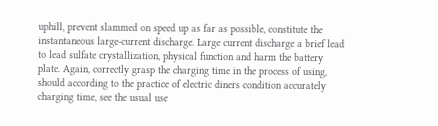uphill, prevent slammed on speed up as far as possible, constitute the instantaneous large-current discharge. Large current discharge a brief lead to lead sulfate crystallization, physical function and harm the battery plate. Again, correctly grasp the charging time in the process of using, should according to the practice of electric diners condition accurately charging time, see the usual use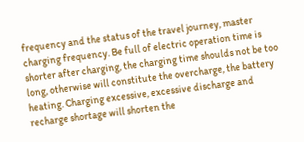frequency and the status of the travel journey, master charging frequency. Be full of electric operation time is shorter after charging, the charging time shoulds not be too long, otherwise will constitute the overcharge, the battery heating. Charging excessive, excessive discharge and recharge shortage will shorten the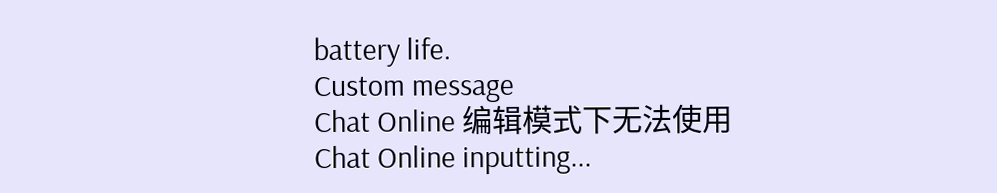battery life.
Custom message
Chat Online 编辑模式下无法使用
Chat Online inputting...